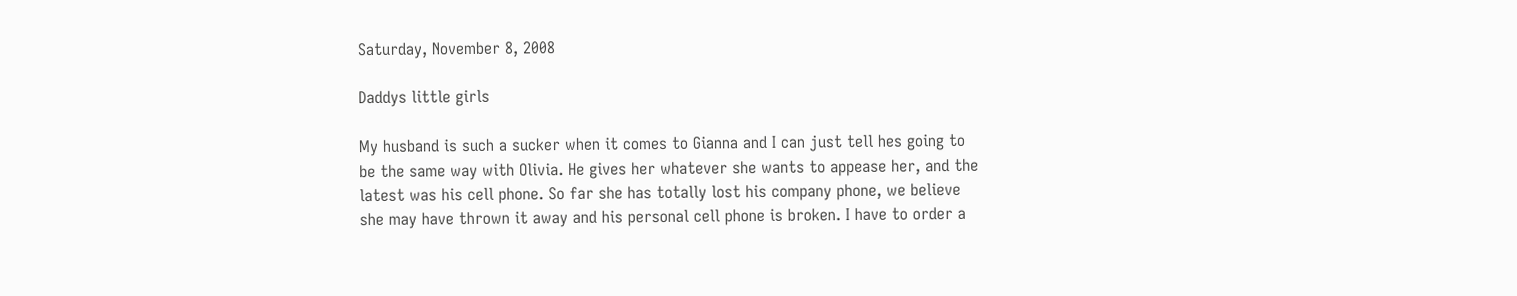Saturday, November 8, 2008

Daddys little girls

My husband is such a sucker when it comes to Gianna and I can just tell hes going to be the same way with Olivia. He gives her whatever she wants to appease her, and the latest was his cell phone. So far she has totally lost his company phone, we believe she may have thrown it away and his personal cell phone is broken. I have to order a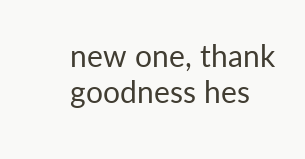new one, thank goodness hes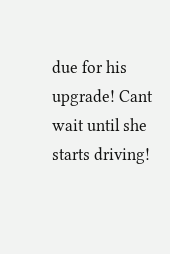due for his upgrade! Cant wait until she starts driving!